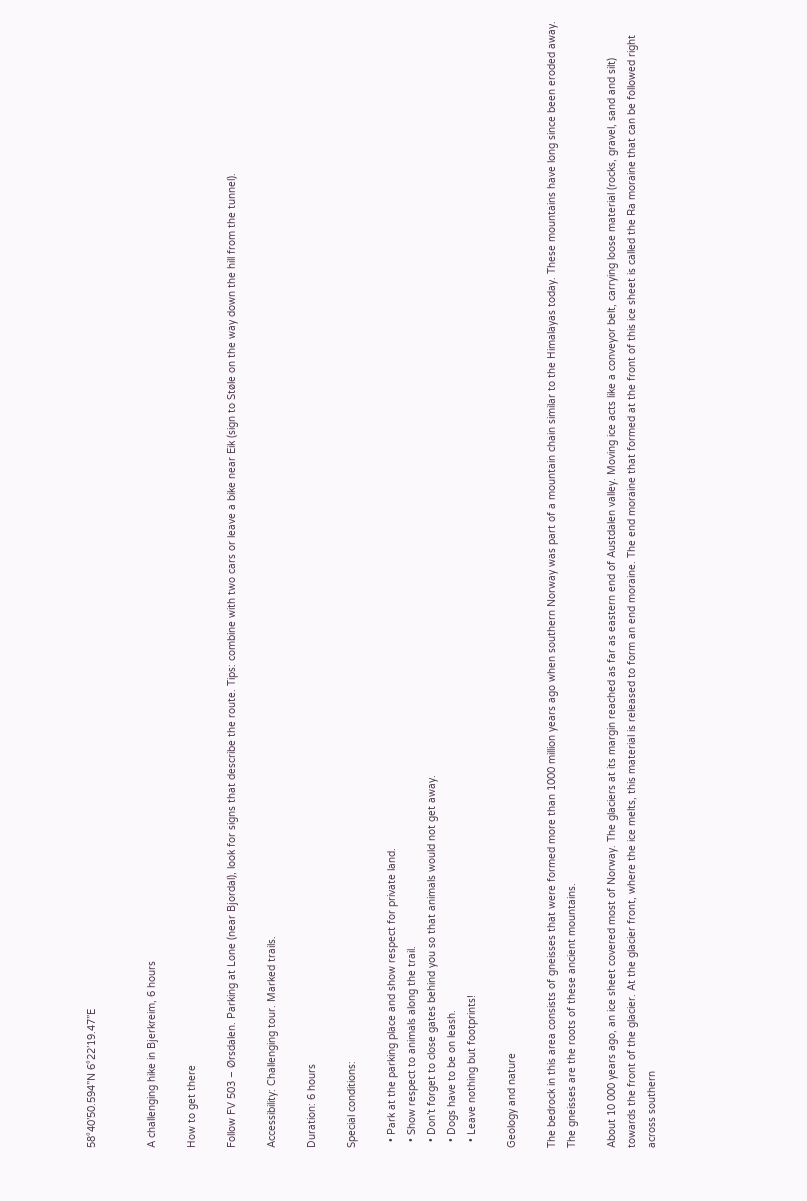58°40’50.594”N 6°22’19.47”E


A challenging hike in Bjerkreim, 6 hours

How to get there

Follow FV 503 – Ørsdalen. Parking at Lone (near Bjordal), look for signs that describe the route. Tips: combine with two cars or leave a bike near Eik (sign to Støle on the way down the hill from the tunnel).

Accessibility: Challenging tour. Marked trails.

Duration: 6 hours

Special conditions:

  • Park at the parking place and show respect for private land.
  • Show respect to animals along the trail.
  • Don’t forget to close gates behind you so that animals would not get away.
  • Dogs have to be on leash.
  • Leave nothing but footprints!

Geology and nature

The bedrock in this area consists of gneisses that were formed more than 1000 million years ago when southern Norway was part of a mountain chain similar to the Himalayas today. These mountains have long since been eroded away. The gneisses are the roots of these ancient mountains.

About 10 000 years ago, an ice sheet covered most of Norway. The glaciers at its margin reached as far as eastern end of Austdalen valley. Moving ice acts like a conveyor belt, carrying loose material (rocks, gravel, sand and silt) towards the front of the glacier. At the glacier front, where the ice melts, this material is released to form an end moraine. The end moraine that formed at the front of this ice sheet is called the Ra moraine that can be followed right across southern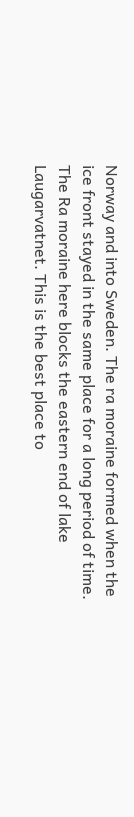Norway and into Sweden. The ra moraine formed when the ice front stayed in the same place for a long period of time. The Ra moraine here blocks the eastern end of lake Laugarvatnet. This is the best place to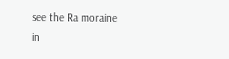see the Ra moraine in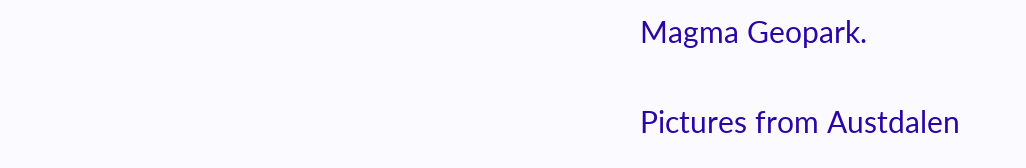Magma Geopark.

Pictures from Austdalen